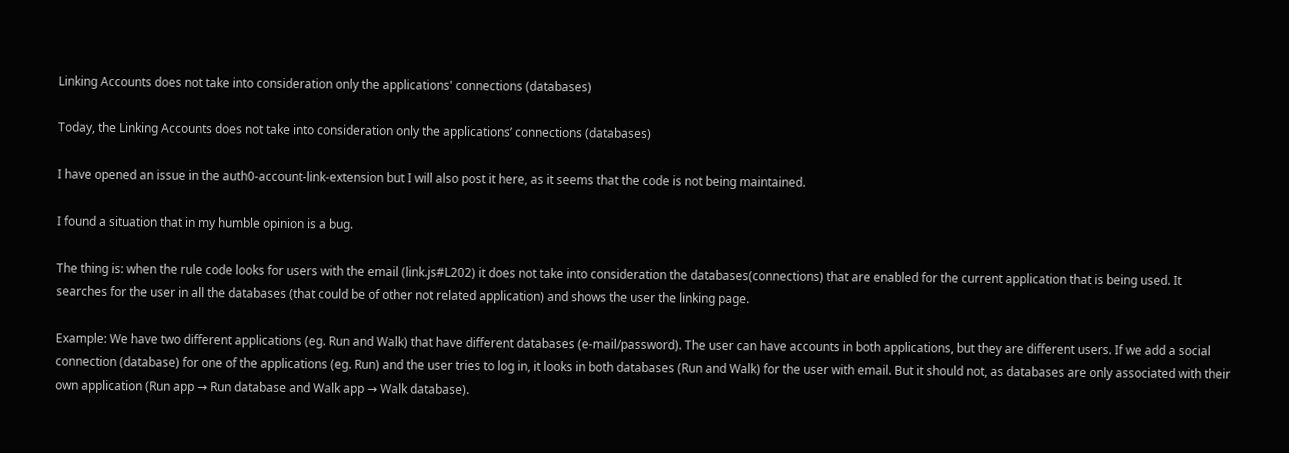Linking Accounts does not take into consideration only the applications' connections (databases)

Today, the Linking Accounts does not take into consideration only the applications’ connections (databases)

I have opened an issue in the auth0-account-link-extension but I will also post it here, as it seems that the code is not being maintained.

I found a situation that in my humble opinion is a bug.

The thing is: when the rule code looks for users with the email (link.js#L202) it does not take into consideration the databases(connections) that are enabled for the current application that is being used. It searches for the user in all the databases (that could be of other not related application) and shows the user the linking page.

Example: We have two different applications (eg. Run and Walk) that have different databases (e-mail/password). The user can have accounts in both applications, but they are different users. If we add a social connection (database) for one of the applications (eg. Run) and the user tries to log in, it looks in both databases (Run and Walk) for the user with email. But it should not, as databases are only associated with their own application (Run app → Run database and Walk app → Walk database).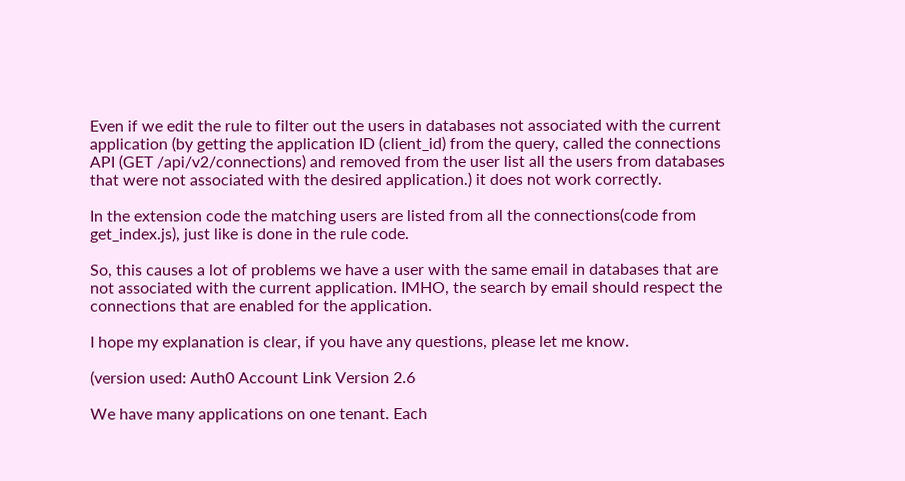Even if we edit the rule to filter out the users in databases not associated with the current application (by getting the application ID (client_id) from the query, called the connections API (GET /api/v2/connections) and removed from the user list all the users from databases that were not associated with the desired application.) it does not work correctly.

In the extension code the matching users are listed from all the connections(code from get_index.js), just like is done in the rule code.

So, this causes a lot of problems we have a user with the same email in databases that are not associated with the current application. IMHO, the search by email should respect the connections that are enabled for the application.

I hope my explanation is clear, if you have any questions, please let me know.

(version used: Auth0 Account Link Version 2.6

We have many applications on one tenant. Each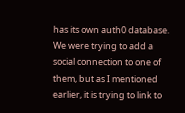has its own auth0 database. We were trying to add a social connection to one of them, but as I mentioned earlier, it is trying to link to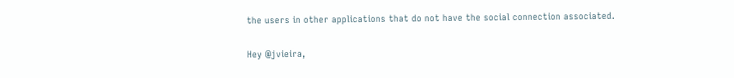the users in other applications that do not have the social connection associated.

Hey @jvieira,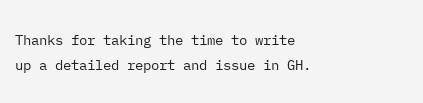Thanks for taking the time to write up a detailed report and issue in GH.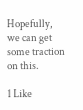Hopefully, we can get some traction on this.

1 Like